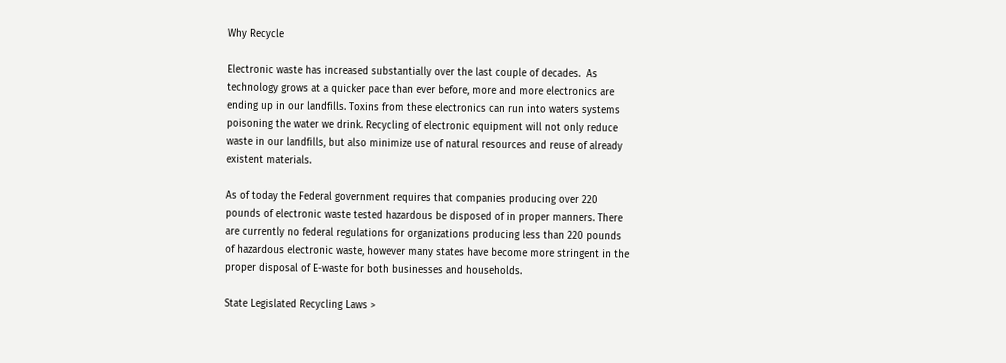Why Recycle

Electronic waste has increased substantially over the last couple of decades.  As technology grows at a quicker pace than ever before, more and more electronics are ending up in our landfills. Toxins from these electronics can run into waters systems poisoning the water we drink. Recycling of electronic equipment will not only reduce waste in our landfills, but also minimize use of natural resources and reuse of already existent materials.

As of today the Federal government requires that companies producing over 220 pounds of electronic waste tested hazardous be disposed of in proper manners. There are currently no federal regulations for organizations producing less than 220 pounds of hazardous electronic waste, however many states have become more stringent in the proper disposal of E-waste for both businesses and households.

State Legislated Recycling Laws >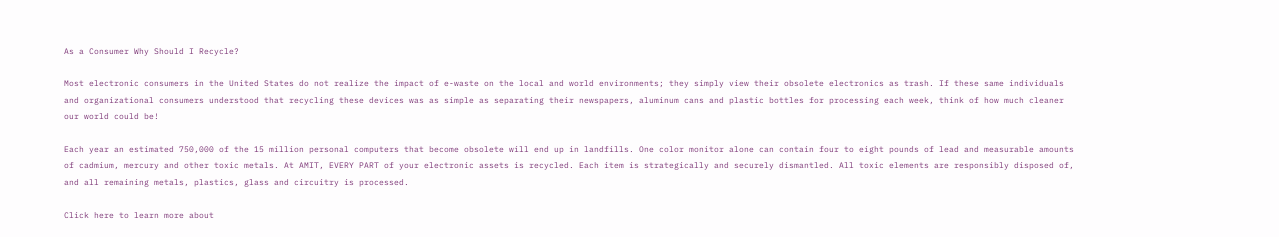As a Consumer Why Should I Recycle?

Most electronic consumers in the United States do not realize the impact of e-waste on the local and world environments; they simply view their obsolete electronics as trash. If these same individuals and organizational consumers understood that recycling these devices was as simple as separating their newspapers, aluminum cans and plastic bottles for processing each week, think of how much cleaner our world could be!

Each year an estimated 750,000 of the 15 million personal computers that become obsolete will end up in landfills. One color monitor alone can contain four to eight pounds of lead and measurable amounts of cadmium, mercury and other toxic metals. At AMIT, EVERY PART of your electronic assets is recycled. Each item is strategically and securely dismantled. All toxic elements are responsibly disposed of, and all remaining metals, plastics, glass and circuitry is processed.

Click here to learn more about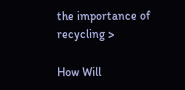the importance of recycling >

How Will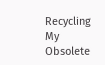Recycling My Obsolete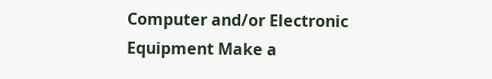Computer and/or Electronic Equipment Make a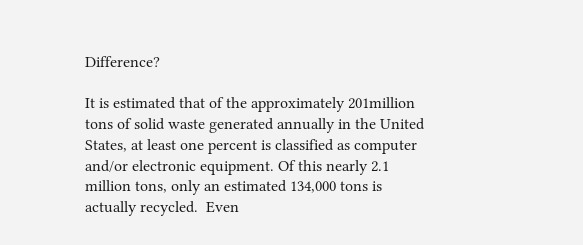Difference?

It is estimated that of the approximately 201million tons of solid waste generated annually in the United States, at least one percent is classified as computer and/or electronic equipment. Of this nearly 2.1 million tons, only an estimated 134,000 tons is actually recycled.  Even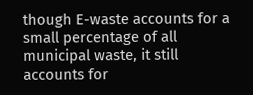though E-waste accounts for a small percentage of all municipal waste, it still accounts for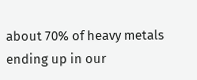about 70% of heavy metals ending up in our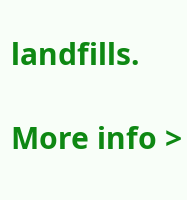landfills.

More info >